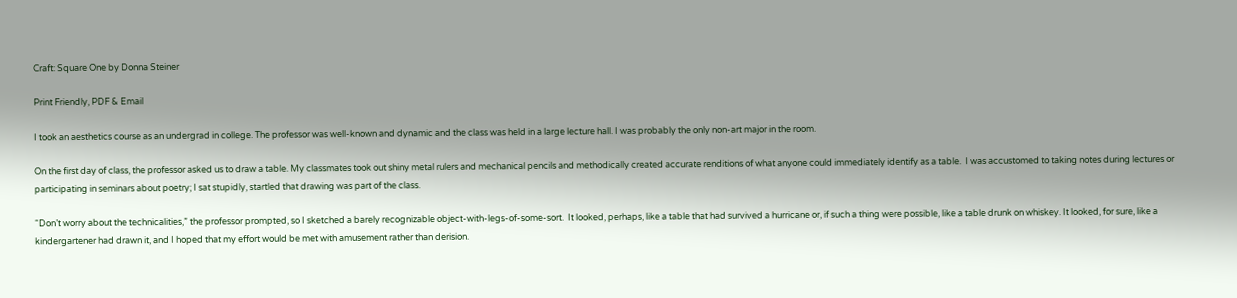Craft: Square One by Donna Steiner

Print Friendly, PDF & Email

I took an aesthetics course as an undergrad in college. The professor was well-known and dynamic and the class was held in a large lecture hall. I was probably the only non-art major in the room.

On the first day of class, the professor asked us to draw a table. My classmates took out shiny metal rulers and mechanical pencils and methodically created accurate renditions of what anyone could immediately identify as a table.  I was accustomed to taking notes during lectures or participating in seminars about poetry; I sat stupidly, startled that drawing was part of the class.

“Don’t worry about the technicalities,” the professor prompted, so I sketched a barely recognizable object-with-legs-of-some-sort.  It looked, perhaps, like a table that had survived a hurricane or, if such a thing were possible, like a table drunk on whiskey. It looked, for sure, like a kindergartener had drawn it, and I hoped that my effort would be met with amusement rather than derision.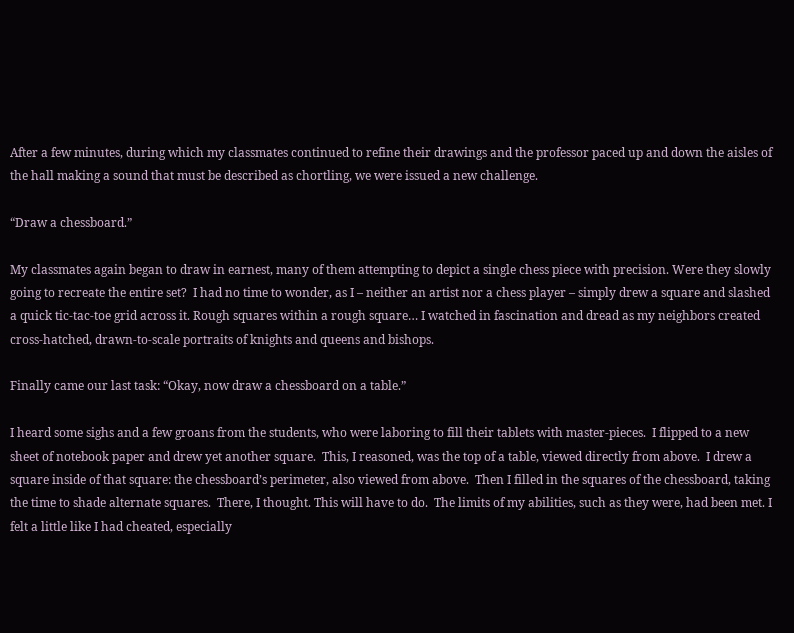After a few minutes, during which my classmates continued to refine their drawings and the professor paced up and down the aisles of the hall making a sound that must be described as chortling, we were issued a new challenge.

“Draw a chessboard.”

My classmates again began to draw in earnest, many of them attempting to depict a single chess piece with precision. Were they slowly going to recreate the entire set?  I had no time to wonder, as I – neither an artist nor a chess player – simply drew a square and slashed a quick tic-tac-toe grid across it. Rough squares within a rough square… I watched in fascination and dread as my neighbors created cross-hatched, drawn-to-scale portraits of knights and queens and bishops.

Finally came our last task: “Okay, now draw a chessboard on a table.”

I heard some sighs and a few groans from the students, who were laboring to fill their tablets with master-pieces.  I flipped to a new sheet of notebook paper and drew yet another square.  This, I reasoned, was the top of a table, viewed directly from above.  I drew a square inside of that square: the chessboard’s perimeter, also viewed from above.  Then I filled in the squares of the chessboard, taking the time to shade alternate squares.  There, I thought. This will have to do.  The limits of my abilities, such as they were, had been met. I felt a little like I had cheated, especially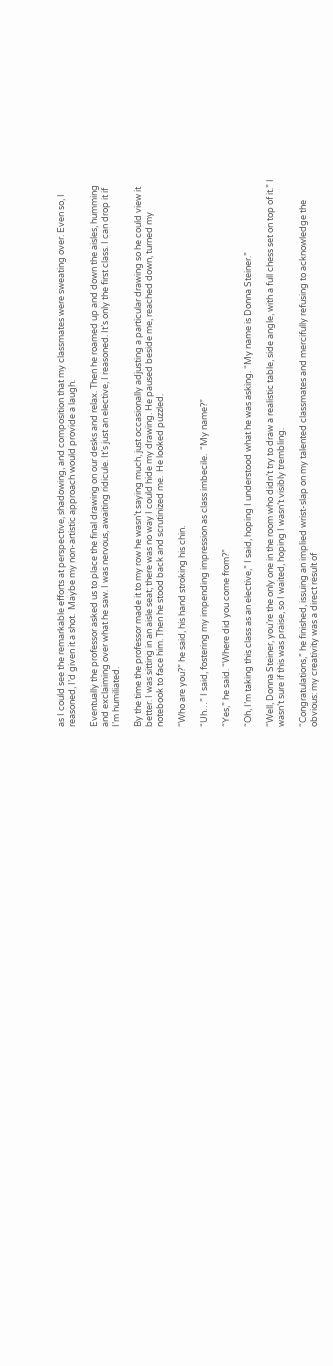as I could see the remarkable efforts at perspective, shadowing, and composition that my classmates were sweating over. Even so, I reasoned, I’d given it a shot.  Maybe my non-artistic approach would provide a laugh.

Eventually the professor asked us to place the final drawing on our desks and relax. Then he roamed up and down the aisles, humming and exclaiming over what he saw. I was nervous, awaiting ridicule. It’s just an elective, I reasoned. It’s only the first class. I can drop it if I’m humiliated.

By the time the professor made it to my row he wasn’t saying much, just occasionally adjusting a particular drawing so he could view it better. I was sitting in an aisle seat; there was no way I could hide my drawing. He paused beside me, reached down, turned my notebook to face him. Then he stood back and scrutinized me.  He looked puzzled.

“Who are you?” he said, his hand stroking his chin.

“Uh…” I said, fostering my impending impression as class imbecile.  “My name?”

“Yes,” he said. “Where did you come from?”

“Oh, I’m taking this class as an elective,” I said, hoping I understood what he was asking. “My name is Donna Steiner.”

“Well, Donna Steiner, you’re the only one in the room who didn’t try to draw a realistic table, side angle, with a full chess set on top of it.” I wasn’t sure if this was praise, so I waited, hoping I wasn’t visibly trembling.

“Congratulations,” he finished, issuing an implied wrist-slap on my talented classmates and mercifully refusing to acknowledge the obvious: my creativity was a direct result of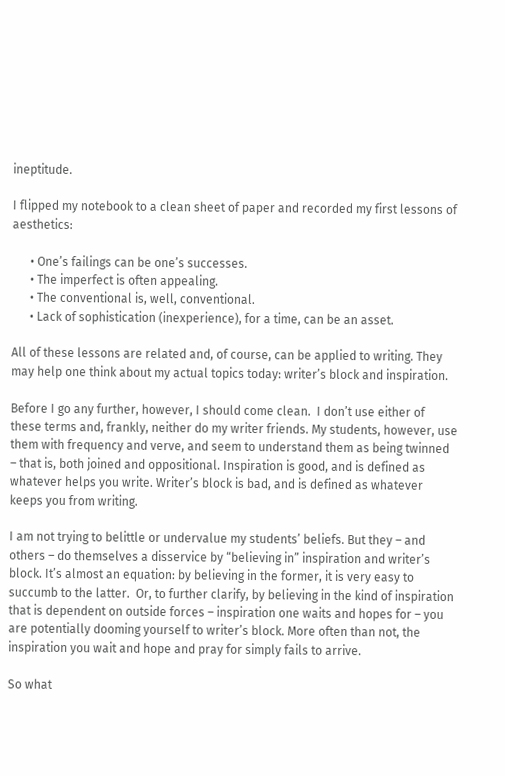ineptitude.

I flipped my notebook to a clean sheet of paper and recorded my first lessons of aesthetics:

      • One’s failings can be one’s successes.
      • The imperfect is often appealing.
      • The conventional is, well, conventional.
      • Lack of sophistication (inexperience), for a time, can be an asset.

All of these lessons are related and, of course, can be applied to writing. They may help one think about my actual topics today: writer’s block and inspiration.

Before I go any further, however, I should come clean.  I don’t use either of these terms and, frankly, neither do my writer friends. My students, however, use them with frequency and verve, and seem to understand them as being twinned – that is, both joined and oppositional. Inspiration is good, and is defined as whatever helps you write. Writer’s block is bad, and is defined as whatever keeps you from writing.

I am not trying to belittle or undervalue my students’ beliefs. But they – and others – do themselves a disservice by “believing in” inspiration and writer’s block. It’s almost an equation: by believing in the former, it is very easy to succumb to the latter.  Or, to further clarify, by believing in the kind of inspiration that is dependent on outside forces – inspiration one waits and hopes for – you are potentially dooming yourself to writer’s block. More often than not, the inspiration you wait and hope and pray for simply fails to arrive.

So what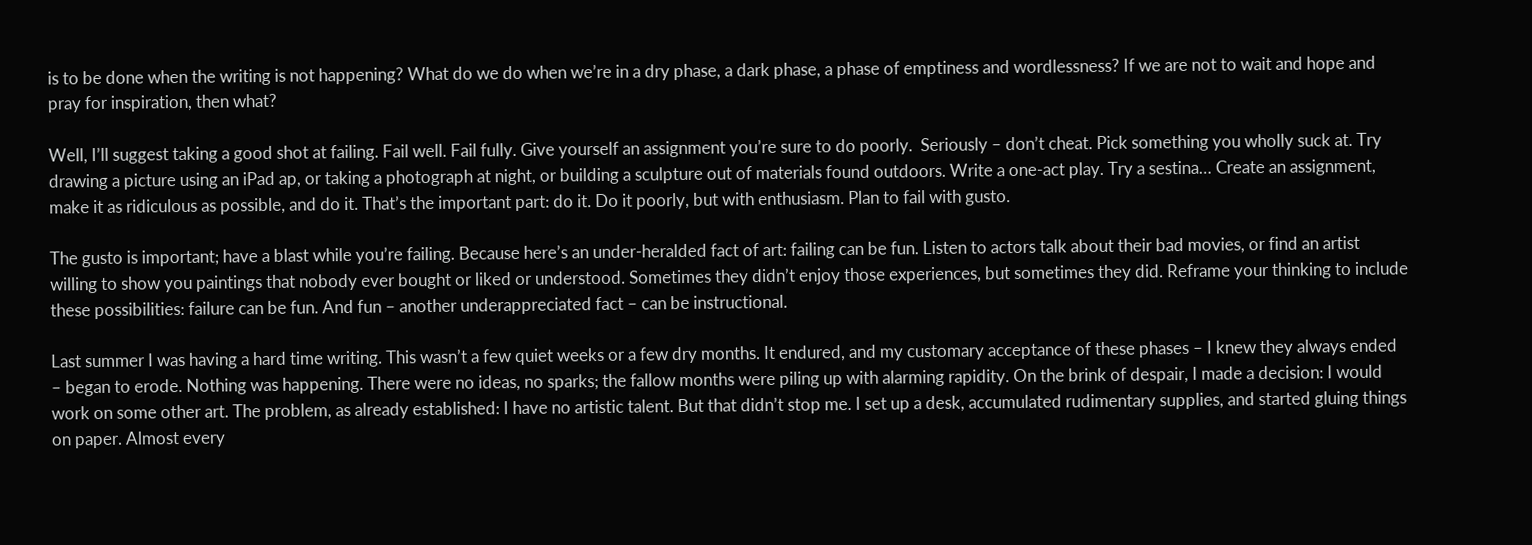is to be done when the writing is not happening? What do we do when we’re in a dry phase, a dark phase, a phase of emptiness and wordlessness? If we are not to wait and hope and pray for inspiration, then what?

Well, I’ll suggest taking a good shot at failing. Fail well. Fail fully. Give yourself an assignment you’re sure to do poorly.  Seriously – don’t cheat. Pick something you wholly suck at. Try drawing a picture using an iPad ap, or taking a photograph at night, or building a sculpture out of materials found outdoors. Write a one-act play. Try a sestina… Create an assignment, make it as ridiculous as possible, and do it. That’s the important part: do it. Do it poorly, but with enthusiasm. Plan to fail with gusto.

The gusto is important; have a blast while you’re failing. Because here’s an under-heralded fact of art: failing can be fun. Listen to actors talk about their bad movies, or find an artist willing to show you paintings that nobody ever bought or liked or understood. Sometimes they didn’t enjoy those experiences, but sometimes they did. Reframe your thinking to include these possibilities: failure can be fun. And fun – another underappreciated fact – can be instructional.

Last summer I was having a hard time writing. This wasn’t a few quiet weeks or a few dry months. It endured, and my customary acceptance of these phases – I knew they always ended – began to erode. Nothing was happening. There were no ideas, no sparks; the fallow months were piling up with alarming rapidity. On the brink of despair, I made a decision: I would work on some other art. The problem, as already established: I have no artistic talent. But that didn’t stop me. I set up a desk, accumulated rudimentary supplies, and started gluing things on paper. Almost every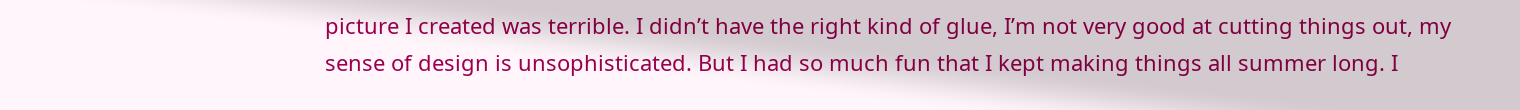picture I created was terrible. I didn’t have the right kind of glue, I’m not very good at cutting things out, my sense of design is unsophisticated. But I had so much fun that I kept making things all summer long. I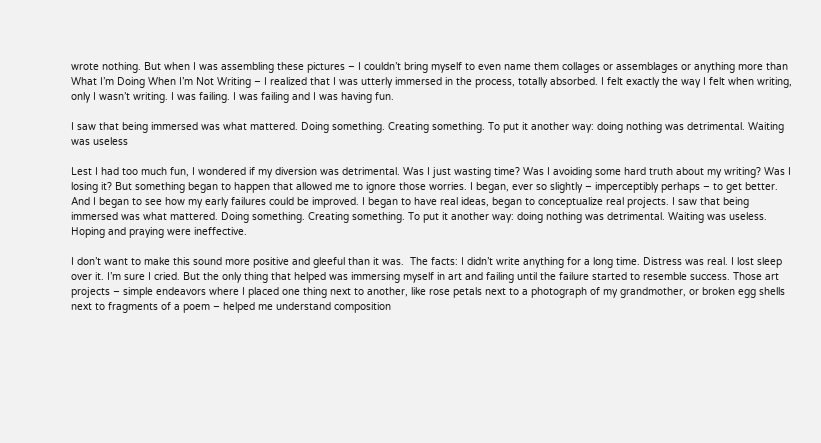wrote nothing. But when I was assembling these pictures – I couldn’t bring myself to even name them collages or assemblages or anything more than What I’m Doing When I’m Not Writing – I realized that I was utterly immersed in the process, totally absorbed. I felt exactly the way I felt when writing, only I wasn’t writing. I was failing. I was failing and I was having fun.

I saw that being immersed was what mattered. Doing something. Creating something. To put it another way: doing nothing was detrimental. Waiting was useless

Lest I had too much fun, I wondered if my diversion was detrimental. Was I just wasting time? Was I avoiding some hard truth about my writing? Was I losing it? But something began to happen that allowed me to ignore those worries. I began, ever so slightly – imperceptibly perhaps – to get better. And I began to see how my early failures could be improved. I began to have real ideas, began to conceptualize real projects. I saw that being immersed was what mattered. Doing something. Creating something. To put it another way: doing nothing was detrimental. Waiting was useless. Hoping and praying were ineffective.

I don’t want to make this sound more positive and gleeful than it was.  The facts: I didn’t write anything for a long time. Distress was real. I lost sleep over it. I’m sure I cried. But the only thing that helped was immersing myself in art and failing until the failure started to resemble success. Those art projects – simple endeavors where I placed one thing next to another, like rose petals next to a photograph of my grandmother, or broken egg shells next to fragments of a poem – helped me understand composition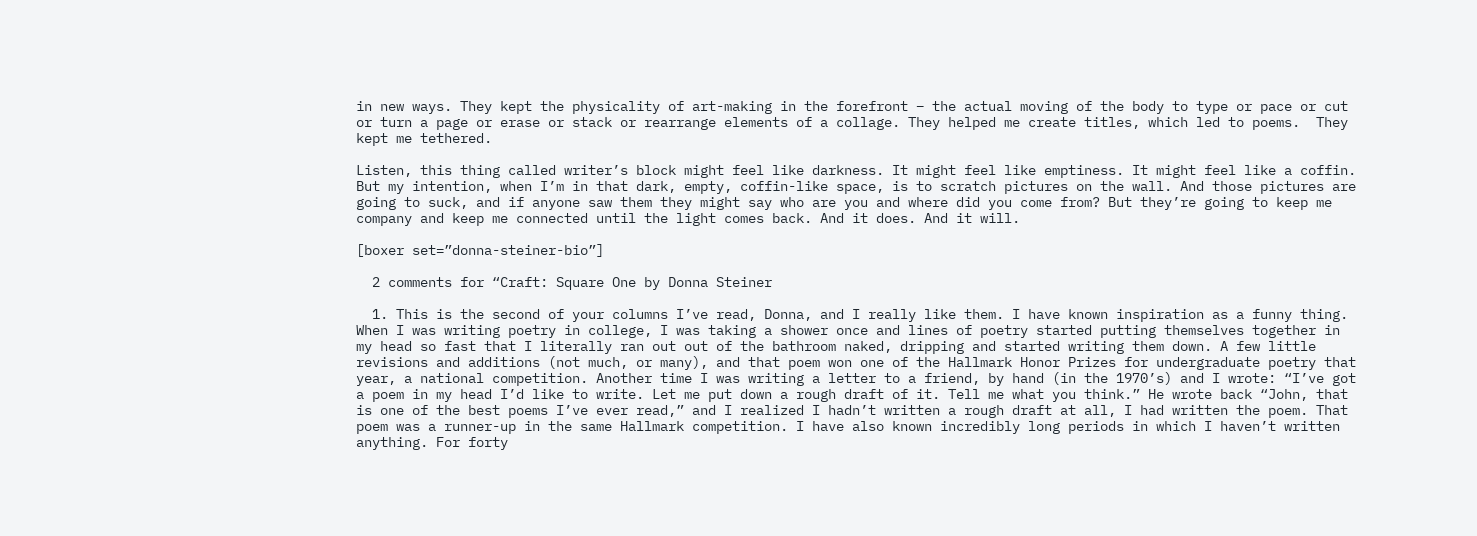in new ways. They kept the physicality of art-making in the forefront – the actual moving of the body to type or pace or cut or turn a page or erase or stack or rearrange elements of a collage. They helped me create titles, which led to poems.  They kept me tethered.

Listen, this thing called writer’s block might feel like darkness. It might feel like emptiness. It might feel like a coffin. But my intention, when I’m in that dark, empty, coffin-like space, is to scratch pictures on the wall. And those pictures are going to suck, and if anyone saw them they might say who are you and where did you come from? But they’re going to keep me company and keep me connected until the light comes back. And it does. And it will.

[boxer set=”donna-steiner-bio”]

  2 comments for “Craft: Square One by Donna Steiner

  1. This is the second of your columns I’ve read, Donna, and I really like them. I have known inspiration as a funny thing. When I was writing poetry in college, I was taking a shower once and lines of poetry started putting themselves together in my head so fast that I literally ran out out of the bathroom naked, dripping and started writing them down. A few little revisions and additions (not much, or many), and that poem won one of the Hallmark Honor Prizes for undergraduate poetry that year, a national competition. Another time I was writing a letter to a friend, by hand (in the 1970’s) and I wrote: “I’ve got a poem in my head I’d like to write. Let me put down a rough draft of it. Tell me what you think.” He wrote back “John, that is one of the best poems I’ve ever read,” and I realized I hadn’t written a rough draft at all, I had written the poem. That poem was a runner-up in the same Hallmark competition. I have also known incredibly long periods in which I haven’t written anything. For forty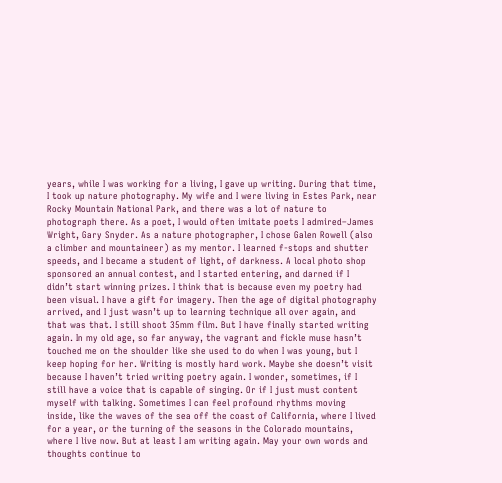years, while I was working for a living, I gave up writing. During that time, I took up nature photography. My wife and I were living in Estes Park, near Rocky Mountain National Park, and there was a lot of nature to photograph there. As a poet, I would often imitate poets I admired–James Wright, Gary Snyder. As a nature photographer, I chose Galen Rowell (also a climber and mountaineer) as my mentor. I learned f-stops and shutter speeds, and I became a student of light, of darkness. A local photo shop sponsored an annual contest, and I started entering, and darned if I didn’t start winning prizes. I think that is because even my poetry had been visual. I have a gift for imagery. Then the age of digital photography arrived, and I just wasn’t up to learning technique all over again, and that was that. I still shoot 35mm film. But I have finally started writing again. In my old age, so far anyway, the vagrant and fickle muse hasn’t touched me on the shoulder like she used to do when I was young, but I keep hoping for her. Writing is mostly hard work. Maybe she doesn’t visit because I haven’t tried writing poetry again. I wonder, sometimes, if I still have a voice that is capable of singing. Or if I just must content myself with talking. Sometimes I can feel profound rhythms moving inside, like the waves of the sea off the coast of California, where I lived for a year, or the turning of the seasons in the Colorado mountains, where I live now. But at least I am writing again. May your own words and thoughts continue to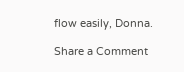flow easily, Donna.

Share a Comment